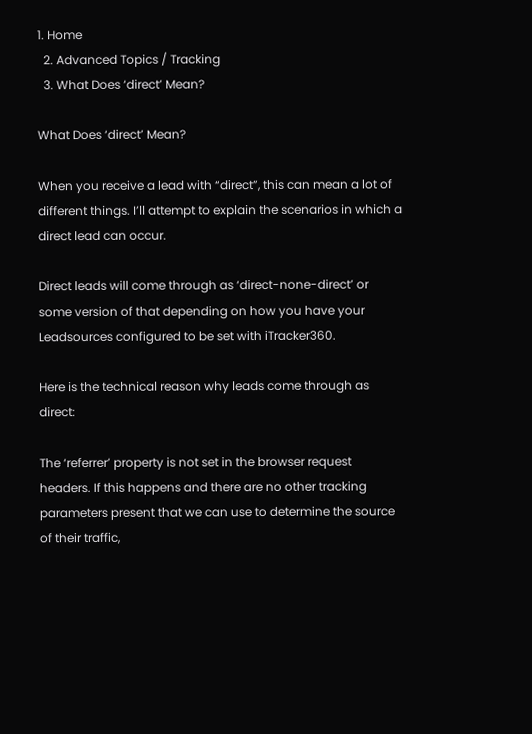1. Home
  2. Advanced Topics / Tracking
  3. What Does ‘direct’ Mean?

What Does ‘direct’ Mean?

When you receive a lead with “direct”, this can mean a lot of different things. I’ll attempt to explain the scenarios in which a direct lead can occur.

Direct leads will come through as ‘direct-none-direct’ or some version of that depending on how you have your Leadsources configured to be set with iTracker360.

Here is the technical reason why leads come through as direct:

The ‘referrer’ property is not set in the browser request headers. If this happens and there are no other tracking parameters present that we can use to determine the source of their traffic,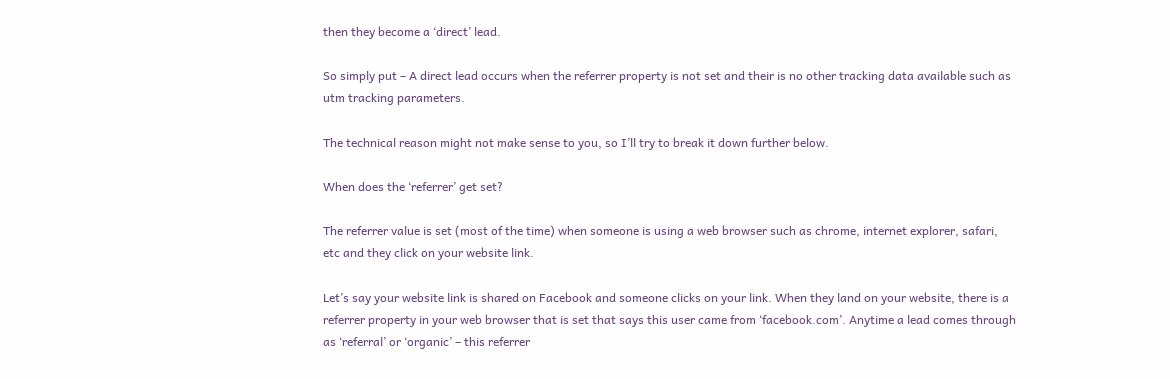then they become a ‘direct’ lead.

So simply put – A direct lead occurs when the referrer property is not set and their is no other tracking data available such as utm tracking parameters.

The technical reason might not make sense to you, so I’ll try to break it down further below.

When does the ‘referrer’ get set?

The referrer value is set (most of the time) when someone is using a web browser such as chrome, internet explorer, safari, etc and they click on your website link.

Let’s say your website link is shared on Facebook and someone clicks on your link. When they land on your website, there is a referrer property in your web browser that is set that says this user came from ‘facebook.com’. Anytime a lead comes through as ‘referral’ or ‘organic’ – this referrer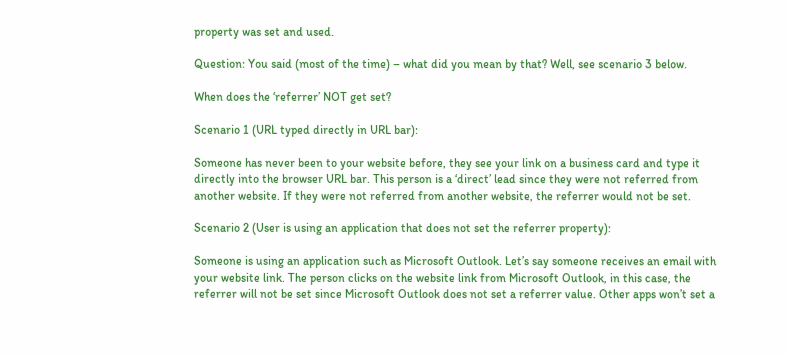property was set and used.

Question: You said (most of the time) – what did you mean by that? Well, see scenario 3 below.

When does the ‘referrer’ NOT get set?

Scenario 1 (URL typed directly in URL bar):

Someone has never been to your website before, they see your link on a business card and type it directly into the browser URL bar. This person is a ‘direct’ lead since they were not referred from another website. If they were not referred from another website, the referrer would not be set.

Scenario 2 (User is using an application that does not set the referrer property):

Someone is using an application such as Microsoft Outlook. Let’s say someone receives an email with your website link. The person clicks on the website link from Microsoft Outlook, in this case, the referrer will not be set since Microsoft Outlook does not set a referrer value. Other apps won’t set a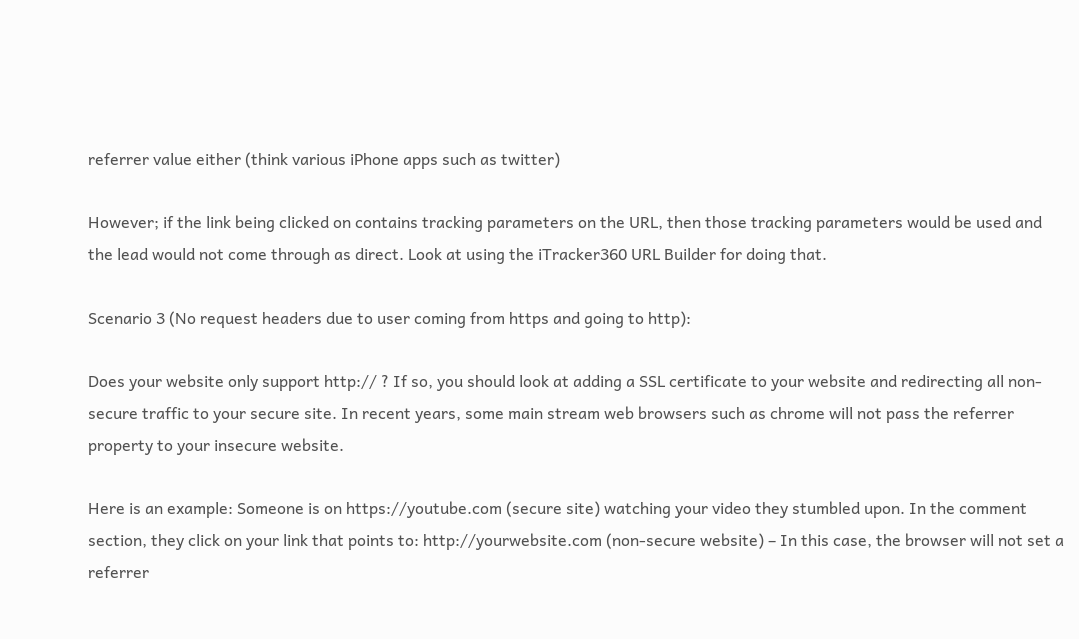referrer value either (think various iPhone apps such as twitter)

However; if the link being clicked on contains tracking parameters on the URL, then those tracking parameters would be used and the lead would not come through as direct. Look at using the iTracker360 URL Builder for doing that.

Scenario 3 (No request headers due to user coming from https and going to http):

Does your website only support http:// ? If so, you should look at adding a SSL certificate to your website and redirecting all non-secure traffic to your secure site. In recent years, some main stream web browsers such as chrome will not pass the referrer property to your insecure website.

Here is an example: Someone is on https://youtube.com (secure site) watching your video they stumbled upon. In the comment section, they click on your link that points to: http://yourwebsite.com (non-secure website) – In this case, the browser will not set a referrer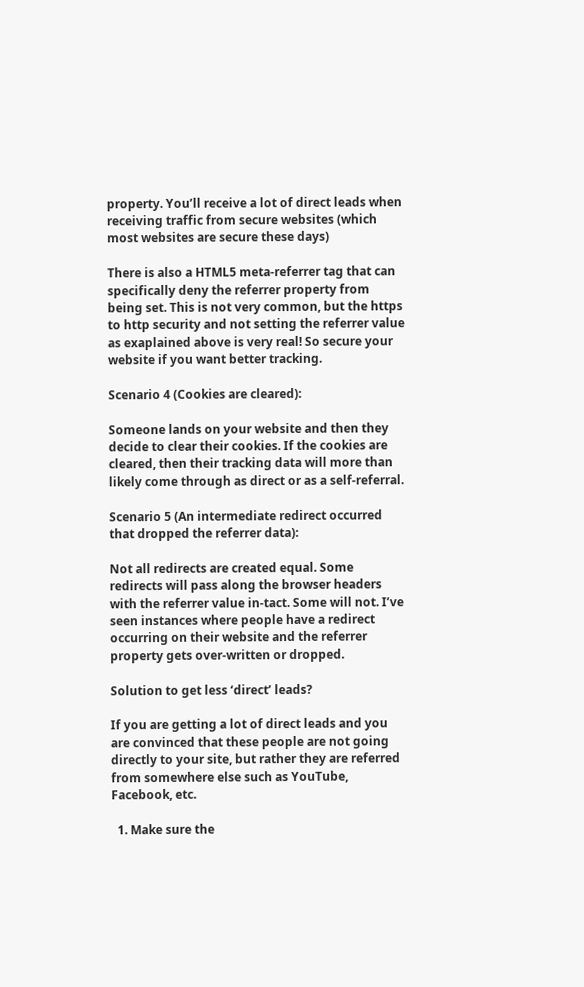property. You’ll receive a lot of direct leads when receiving traffic from secure websites (which most websites are secure these days)

There is also a HTML5 meta-referrer tag that can specifically deny the referrer property from being set. This is not very common, but the https to http security and not setting the referrer value as exaplained above is very real! So secure your website if you want better tracking.

Scenario 4 (Cookies are cleared):

Someone lands on your website and then they decide to clear their cookies. If the cookies are cleared, then their tracking data will more than likely come through as direct or as a self-referral.

Scenario 5 (An intermediate redirect occurred that dropped the referrer data):

Not all redirects are created equal. Some redirects will pass along the browser headers with the referrer value in-tact. Some will not. I’ve seen instances where people have a redirect occurring on their website and the referrer property gets over-written or dropped.

Solution to get less ‘direct’ leads?

If you are getting a lot of direct leads and you are convinced that these people are not going directly to your site, but rather they are referred from somewhere else such as YouTube, Facebook, etc.

  1. Make sure the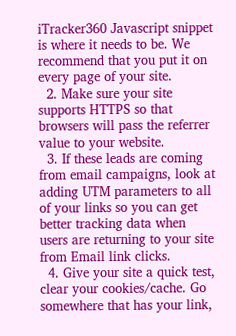iTracker360 Javascript snippet is where it needs to be. We recommend that you put it on every page of your site.
  2. Make sure your site supports HTTPS so that browsers will pass the referrer value to your website.
  3. If these leads are coming from email campaigns, look at adding UTM parameters to all of your links so you can get better tracking data when users are returning to your site from Email link clicks.
  4. Give your site a quick test, clear your cookies/cache. Go somewhere that has your link,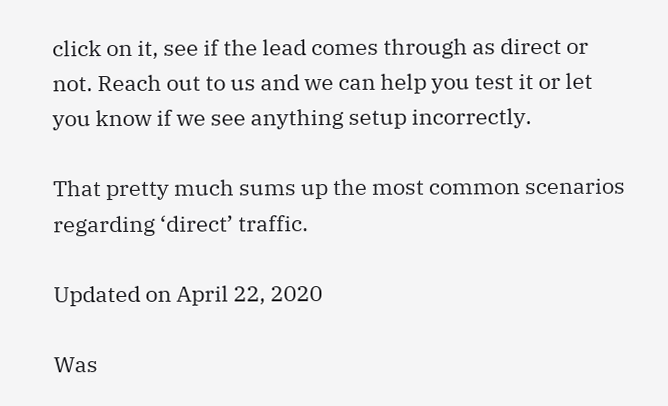click on it, see if the lead comes through as direct or not. Reach out to us and we can help you test it or let you know if we see anything setup incorrectly.

That pretty much sums up the most common scenarios regarding ‘direct’ traffic.

Updated on April 22, 2020

Was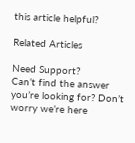this article helpful?

Related Articles

Need Support?
Can’t find the answer you’re looking for? Don’t worry we’re here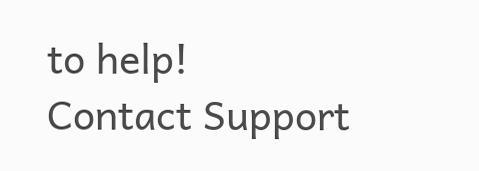to help!
Contact Support